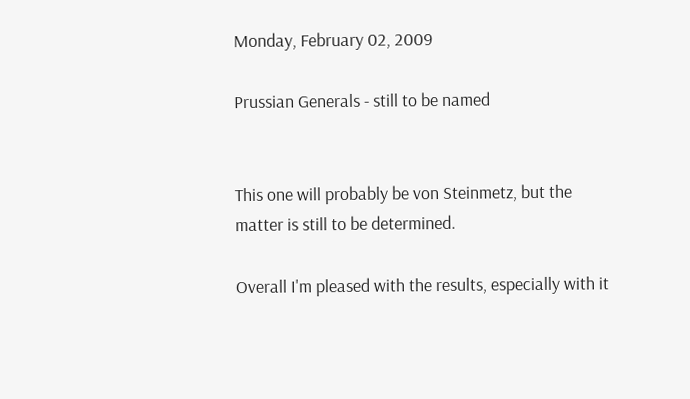Monday, February 02, 2009

Prussian Generals - still to be named


This one will probably be von Steinmetz, but the matter is still to be determined.

Overall I'm pleased with the results, especially with it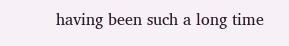having been such a long time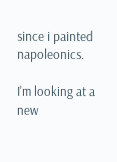since i painted napoleonics.

I'm looking at a new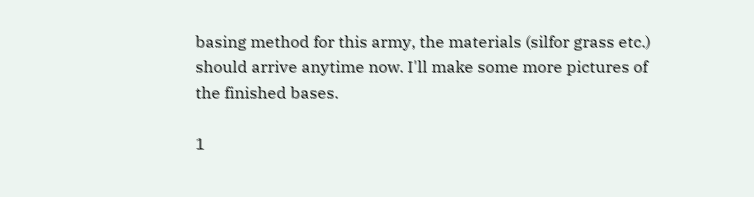basing method for this army, the materials (silfor grass etc.) should arrive anytime now. I'll make some more pictures of the finished bases.

1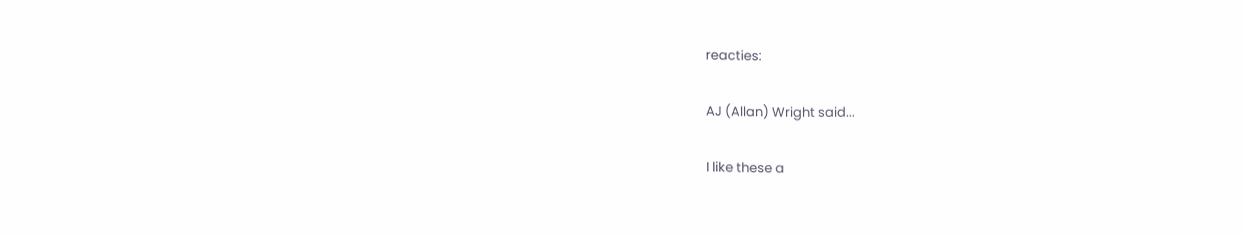reacties:

AJ (Allan) Wright said...

I like these a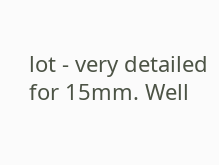lot - very detailed for 15mm. Well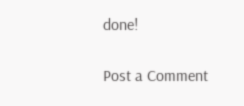done!

Post a Comment